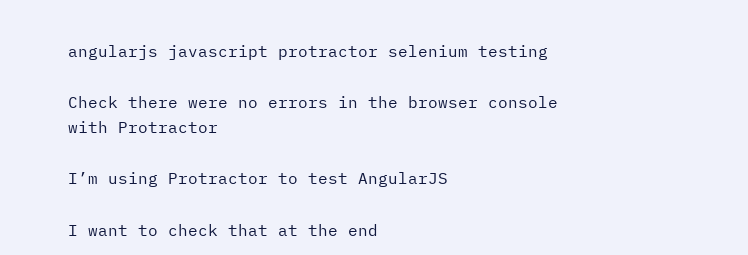angularjs javascript protractor selenium testing

Check there were no errors in the browser console with Protractor

I’m using Protractor to test AngularJS

I want to check that at the end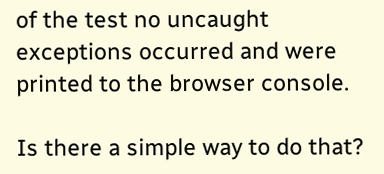of the test no uncaught exceptions occurred and were printed to the browser console.

Is there a simple way to do that?